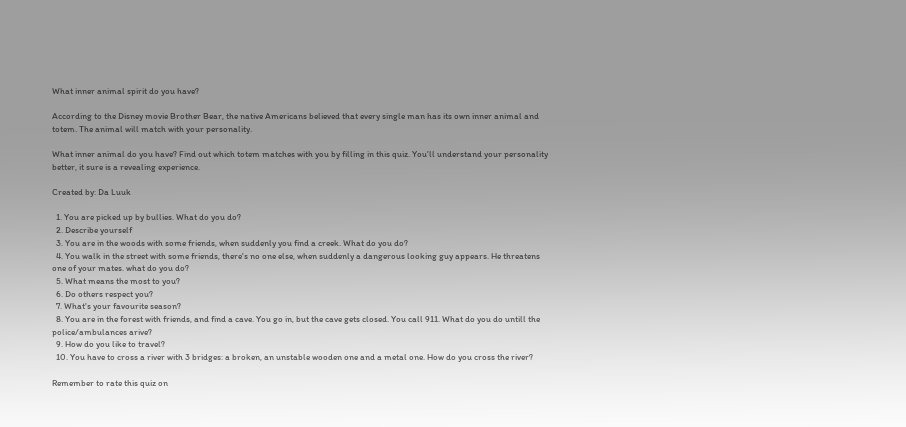What inner animal spirit do you have?

According to the Disney movie Brother Bear, the native Americans believed that every single man has its own inner animal and totem. The animal will match with your personality.

What inner animal do you have? Find out which totem matches with you by filling in this quiz. You'll understand your personality better, it sure is a revealing experience.

Created by: Da Luuk

  1. You are picked up by bullies. What do you do?
  2. Describe yourself
  3. You are in the woods with some friends, when suddenly you find a creek. What do you do?
  4. You walk in the street with some friends, there's no one else, when suddenly a dangerous looking guy appears. He threatens one of your mates. what do you do?
  5. What means the most to you?
  6. Do others respect you?
  7. What's your favourite season?
  8. You are in the forest with friends, and find a cave. You go in, but the cave gets closed. You call 911. What do you do untill the police/ambulances arive?
  9. How do you like to travel?
  10. You have to cross a river with 3 bridges: a broken, an unstable wooden one and a metal one. How do you cross the river?

Remember to rate this quiz on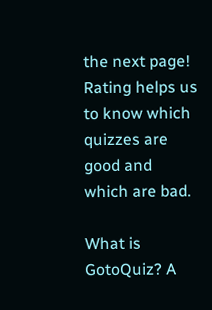the next page!
Rating helps us to know which quizzes are good and which are bad.

What is GotoQuiz? A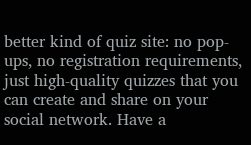better kind of quiz site: no pop-ups, no registration requirements, just high-quality quizzes that you can create and share on your social network. Have a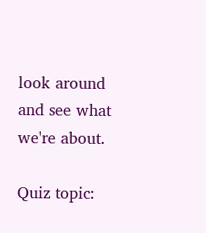look around and see what we're about.

Quiz topic: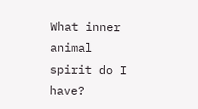What inner animal spirit do I have?